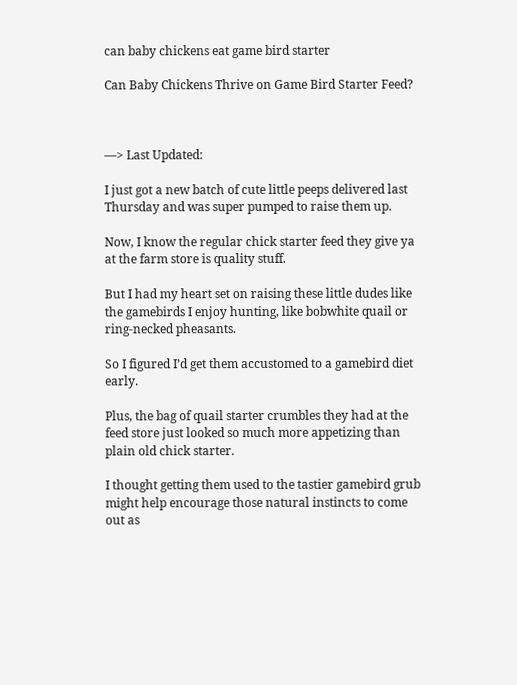can baby chickens eat game bird starter

Can Baby Chickens Thrive on Game Bird Starter Feed?



—> Last Updated:

I just got a new batch of cute little peeps delivered last Thursday and was super pumped to raise them up.

Now, I know the regular chick starter feed they give ya at the farm store is quality stuff.

But I had my heart set on raising these little dudes like the gamebirds I enjoy hunting, like bobwhite quail or ring-necked pheasants.

So I figured I’d get them accustomed to a gamebird diet early.

Plus, the bag of quail starter crumbles they had at the feed store just looked so much more appetizing than plain old chick starter.

I thought getting them used to the tastier gamebird grub might help encourage those natural instincts to come out as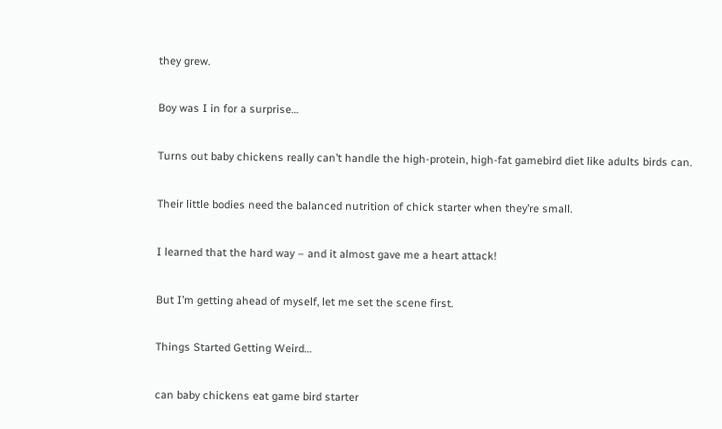they grew.

Boy was I in for a surprise…

Turns out baby chickens really can’t handle the high-protein, high-fat gamebird diet like adults birds can.

Their little bodies need the balanced nutrition of chick starter when they’re small.

I learned that the hard way – and it almost gave me a heart attack!

But I’m getting ahead of myself, let me set the scene first.

Things Started Getting Weird…

can baby chickens eat game bird starter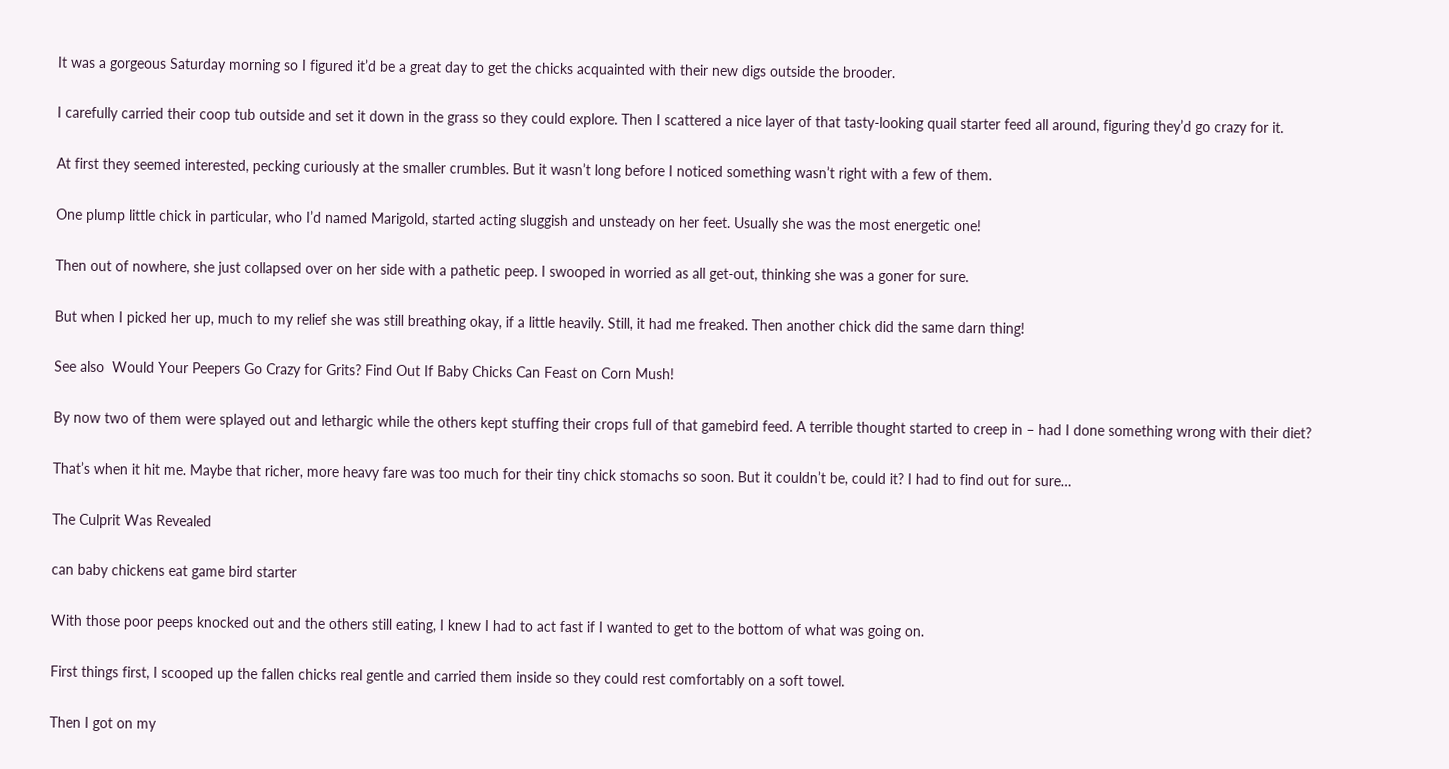It was a gorgeous Saturday morning so I figured it’d be a great day to get the chicks acquainted with their new digs outside the brooder.

I carefully carried their coop tub outside and set it down in the grass so they could explore. Then I scattered a nice layer of that tasty-looking quail starter feed all around, figuring they’d go crazy for it.

At first they seemed interested, pecking curiously at the smaller crumbles. But it wasn’t long before I noticed something wasn’t right with a few of them.

One plump little chick in particular, who I’d named Marigold, started acting sluggish and unsteady on her feet. Usually she was the most energetic one!

Then out of nowhere, she just collapsed over on her side with a pathetic peep. I swooped in worried as all get-out, thinking she was a goner for sure.

But when I picked her up, much to my relief she was still breathing okay, if a little heavily. Still, it had me freaked. Then another chick did the same darn thing!

See also  Would Your Peepers Go Crazy for Grits? Find Out If Baby Chicks Can Feast on Corn Mush!

By now two of them were splayed out and lethargic while the others kept stuffing their crops full of that gamebird feed. A terrible thought started to creep in – had I done something wrong with their diet?

That’s when it hit me. Maybe that richer, more heavy fare was too much for their tiny chick stomachs so soon. But it couldn’t be, could it? I had to find out for sure…

The Culprit Was Revealed

can baby chickens eat game bird starter

With those poor peeps knocked out and the others still eating, I knew I had to act fast if I wanted to get to the bottom of what was going on.

First things first, I scooped up the fallen chicks real gentle and carried them inside so they could rest comfortably on a soft towel.

Then I got on my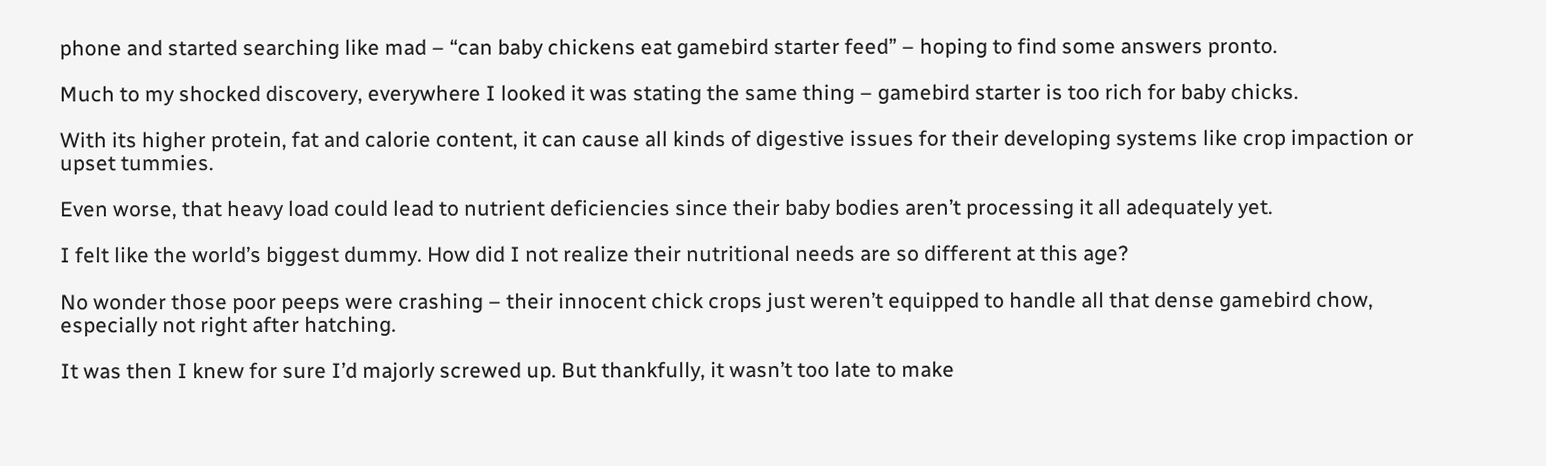phone and started searching like mad – “can baby chickens eat gamebird starter feed” – hoping to find some answers pronto.

Much to my shocked discovery, everywhere I looked it was stating the same thing – gamebird starter is too rich for baby chicks.

With its higher protein, fat and calorie content, it can cause all kinds of digestive issues for their developing systems like crop impaction or upset tummies.

Even worse, that heavy load could lead to nutrient deficiencies since their baby bodies aren’t processing it all adequately yet.

I felt like the world’s biggest dummy. How did I not realize their nutritional needs are so different at this age?

No wonder those poor peeps were crashing – their innocent chick crops just weren’t equipped to handle all that dense gamebird chow, especially not right after hatching.

It was then I knew for sure I’d majorly screwed up. But thankfully, it wasn’t too late to make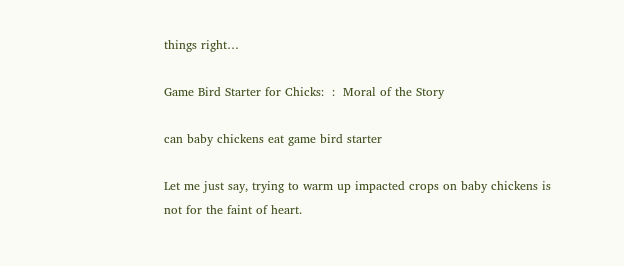things right…

Game Bird Starter for Chicks:  :  Moral of the Story

can baby chickens eat game bird starter

Let me just say, trying to warm up impacted crops on baby chickens is not for the faint of heart.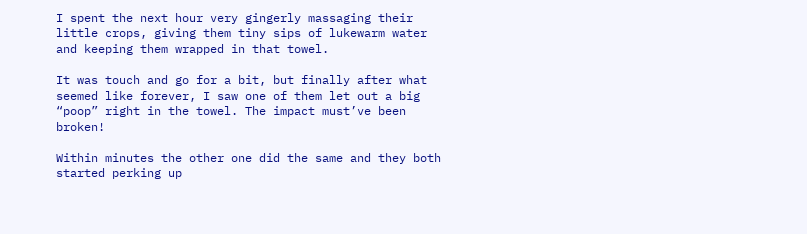I spent the next hour very gingerly massaging their little crops, giving them tiny sips of lukewarm water and keeping them wrapped in that towel.

It was touch and go for a bit, but finally after what seemed like forever, I saw one of them let out a big “poop” right in the towel. The impact must’ve been broken!

Within minutes the other one did the same and they both started perking up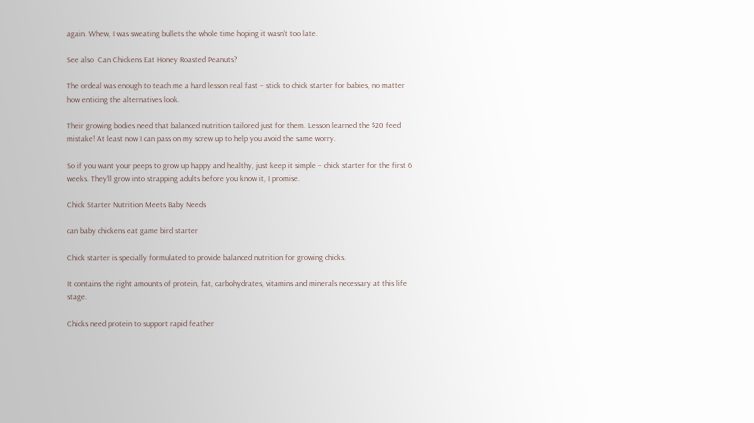again. Whew, I was sweating bullets the whole time hoping it wasn’t too late.

See also  Can Chickens Eat Honey Roasted Peanuts?

The ordeal was enough to teach me a hard lesson real fast – stick to chick starter for babies, no matter how enticing the alternatives look.

Their growing bodies need that balanced nutrition tailored just for them. Lesson learned the $20 feed mistake! At least now I can pass on my screw up to help you avoid the same worry.

So if you want your peeps to grow up happy and healthy, just keep it simple – chick starter for the first 6 weeks. They’ll grow into strapping adults before you know it, I promise.

Chick Starter Nutrition Meets Baby Needs

can baby chickens eat game bird starter

Chick starter is specially formulated to provide balanced nutrition for growing chicks.

It contains the right amounts of protein, fat, carbohydrates, vitamins and minerals necessary at this life stage.

Chicks need protein to support rapid feather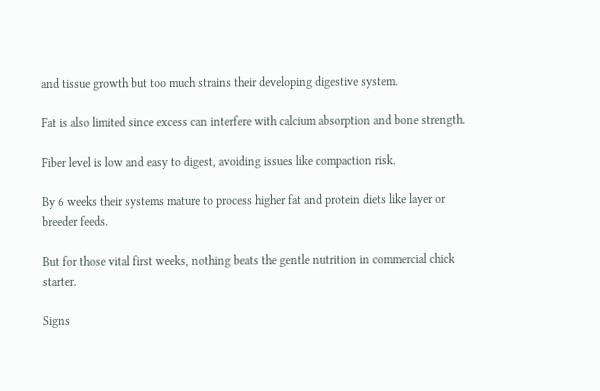and tissue growth but too much strains their developing digestive system.

Fat is also limited since excess can interfere with calcium absorption and bone strength.

Fiber level is low and easy to digest, avoiding issues like compaction risk.

By 6 weeks their systems mature to process higher fat and protein diets like layer or breeder feeds.

But for those vital first weeks, nothing beats the gentle nutrition in commercial chick starter.

Signs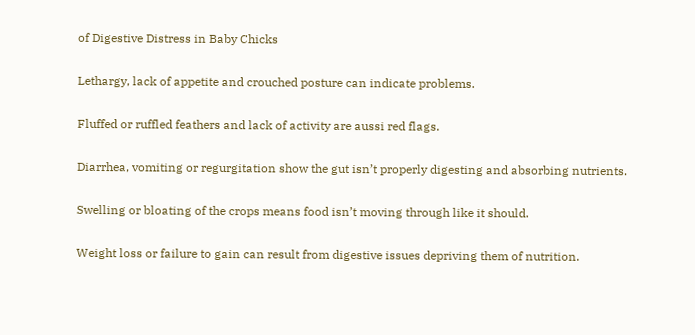of Digestive Distress in Baby Chicks

Lethargy, lack of appetite and crouched posture can indicate problems.

Fluffed or ruffled feathers and lack of activity are aussi red flags.

Diarrhea, vomiting or regurgitation show the gut isn’t properly digesting and absorbing nutrients.

Swelling or bloating of the crops means food isn’t moving through like it should.

Weight loss or failure to gain can result from digestive issues depriving them of nutrition.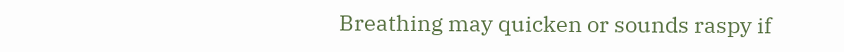Breathing may quicken or sounds raspy if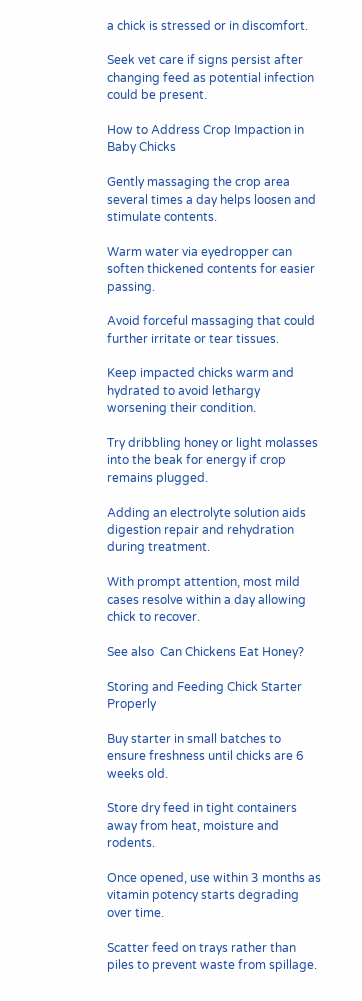a chick is stressed or in discomfort.

Seek vet care if signs persist after changing feed as potential infection could be present.

How to Address Crop Impaction in Baby Chicks

Gently massaging the crop area several times a day helps loosen and stimulate contents.

Warm water via eyedropper can soften thickened contents for easier passing.

Avoid forceful massaging that could further irritate or tear tissues.

Keep impacted chicks warm and hydrated to avoid lethargy worsening their condition.

Try dribbling honey or light molasses into the beak for energy if crop remains plugged.

Adding an electrolyte solution aids digestion repair and rehydration during treatment.

With prompt attention, most mild cases resolve within a day allowing chick to recover.

See also  Can Chickens Eat Honey?

Storing and Feeding Chick Starter Properly

Buy starter in small batches to ensure freshness until chicks are 6 weeks old.

Store dry feed in tight containers away from heat, moisture and rodents.

Once opened, use within 3 months as vitamin potency starts degrading over time.

Scatter feed on trays rather than piles to prevent waste from spillage.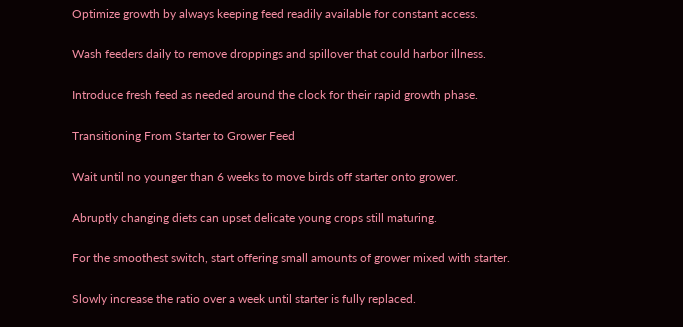Optimize growth by always keeping feed readily available for constant access.

Wash feeders daily to remove droppings and spillover that could harbor illness.

Introduce fresh feed as needed around the clock for their rapid growth phase.

Transitioning From Starter to Grower Feed

Wait until no younger than 6 weeks to move birds off starter onto grower.

Abruptly changing diets can upset delicate young crops still maturing.

For the smoothest switch, start offering small amounts of grower mixed with starter.

Slowly increase the ratio over a week until starter is fully replaced.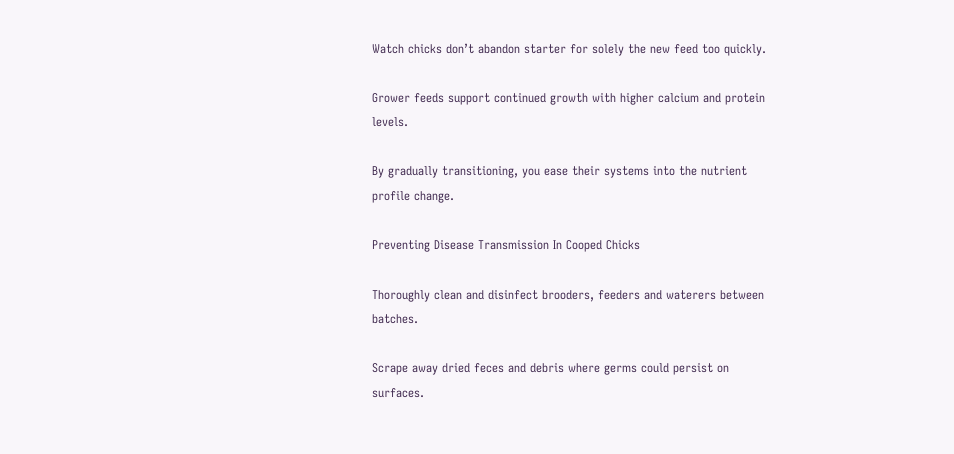Watch chicks don’t abandon starter for solely the new feed too quickly.

Grower feeds support continued growth with higher calcium and protein levels.

By gradually transitioning, you ease their systems into the nutrient profile change.

Preventing Disease Transmission In Cooped Chicks

Thoroughly clean and disinfect brooders, feeders and waterers between batches.

Scrape away dried feces and debris where germs could persist on surfaces.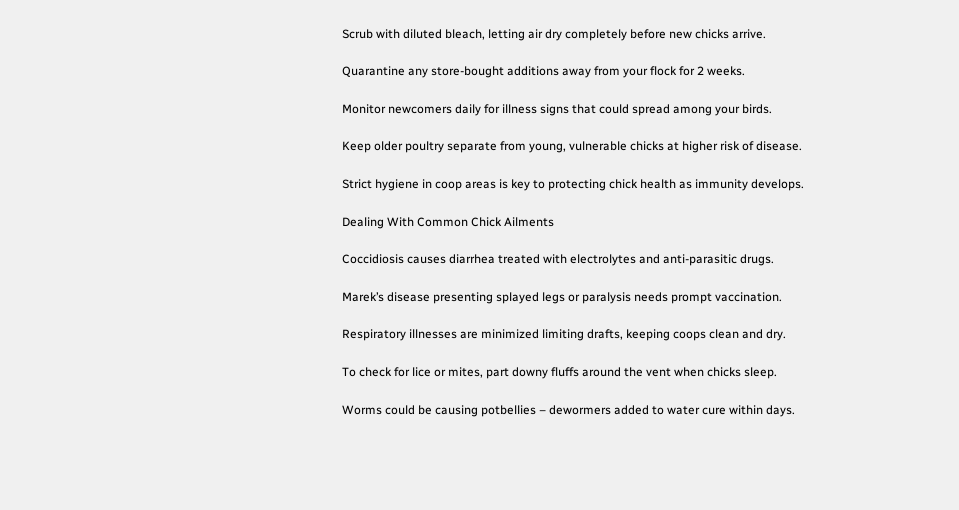Scrub with diluted bleach, letting air dry completely before new chicks arrive.

Quarantine any store-bought additions away from your flock for 2 weeks.

Monitor newcomers daily for illness signs that could spread among your birds.

Keep older poultry separate from young, vulnerable chicks at higher risk of disease.

Strict hygiene in coop areas is key to protecting chick health as immunity develops.

Dealing With Common Chick Ailments

Coccidiosis causes diarrhea treated with electrolytes and anti-parasitic drugs.

Marek’s disease presenting splayed legs or paralysis needs prompt vaccination.

Respiratory illnesses are minimized limiting drafts, keeping coops clean and dry.

To check for lice or mites, part downy fluffs around the vent when chicks sleep.

Worms could be causing potbellies – dewormers added to water cure within days.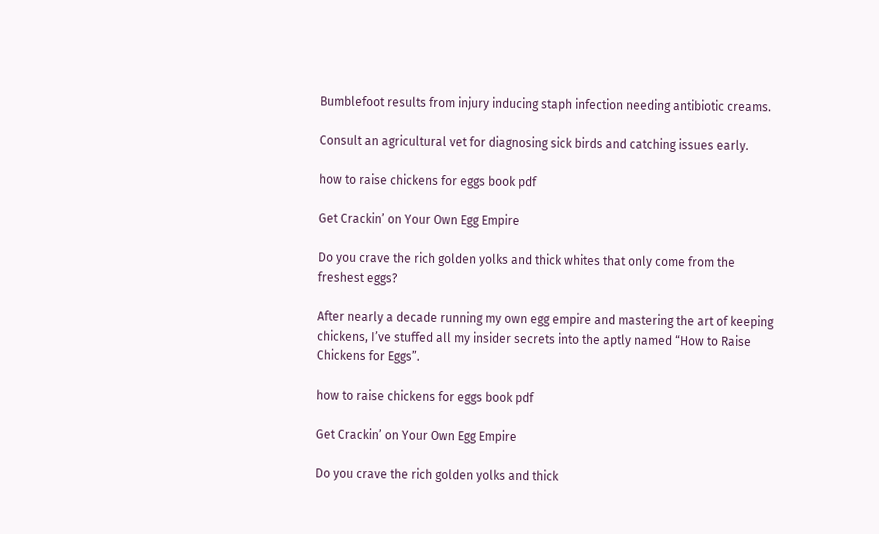Bumblefoot results from injury inducing staph infection needing antibiotic creams.

Consult an agricultural vet for diagnosing sick birds and catching issues early.

how to raise chickens for eggs book pdf

Get Crackin’ on Your Own Egg Empire

Do you crave the rich golden yolks and thick whites that only come from the freshest eggs?

After nearly a decade running my own egg empire and mastering the art of keeping chickens, I’ve stuffed all my insider secrets into the aptly named “How to Raise Chickens for Eggs”.

how to raise chickens for eggs book pdf

Get Crackin’ on Your Own Egg Empire

Do you crave the rich golden yolks and thick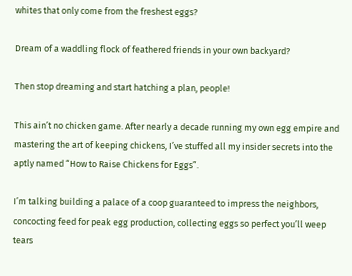whites that only come from the freshest eggs?

Dream of a waddling flock of feathered friends in your own backyard?

Then stop dreaming and start hatching a plan, people!

This ain’t no chicken game. After nearly a decade running my own egg empire and mastering the art of keeping chickens, I’ve stuffed all my insider secrets into the aptly named “How to Raise Chickens for Eggs”.

I’m talking building a palace of a coop guaranteed to impress the neighbors, concocting feed for peak egg production, collecting eggs so perfect you’ll weep tears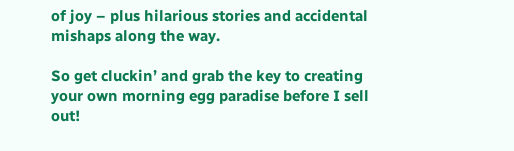of joy – plus hilarious stories and accidental mishaps along the way.

So get cluckin’ and grab the key to creating your own morning egg paradise before I sell out!